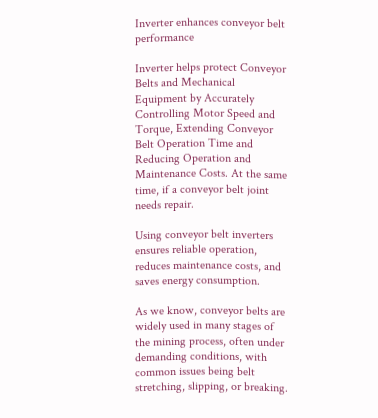Inverter enhances conveyor belt performance

Inverter helps protect Conveyor Belts and Mechanical Equipment by Accurately Controlling Motor Speed and Torque, Extending Conveyor Belt Operation Time and Reducing Operation and Maintenance Costs. At the same time, if a conveyor belt joint needs repair.

Using conveyor belt inverters ensures reliable operation, reduces maintenance costs, and saves energy consumption.

As we know, conveyor belts are widely used in many stages of the mining process, often under demanding conditions, with common issues being belt stretching, slipping, or breaking.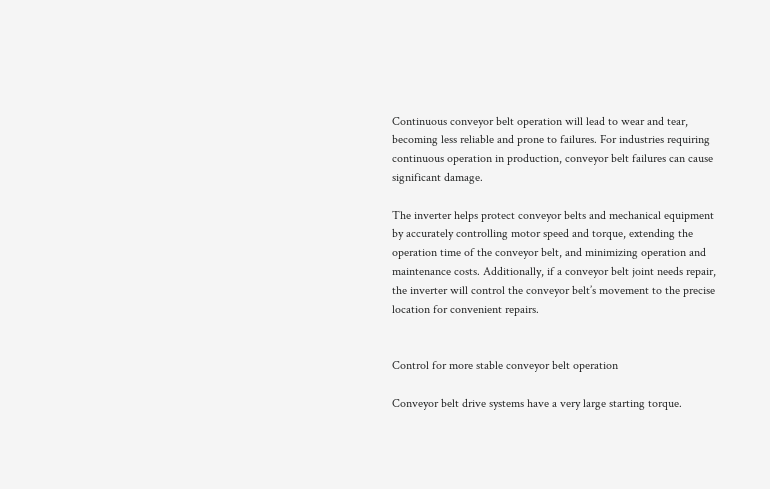Continuous conveyor belt operation will lead to wear and tear, becoming less reliable and prone to failures. For industries requiring continuous operation in production, conveyor belt failures can cause significant damage.

The inverter helps protect conveyor belts and mechanical equipment by accurately controlling motor speed and torque, extending the operation time of the conveyor belt, and minimizing operation and maintenance costs. Additionally, if a conveyor belt joint needs repair, the inverter will control the conveyor belt’s movement to the precise location for convenient repairs.


Control for more stable conveyor belt operation

Conveyor belt drive systems have a very large starting torque.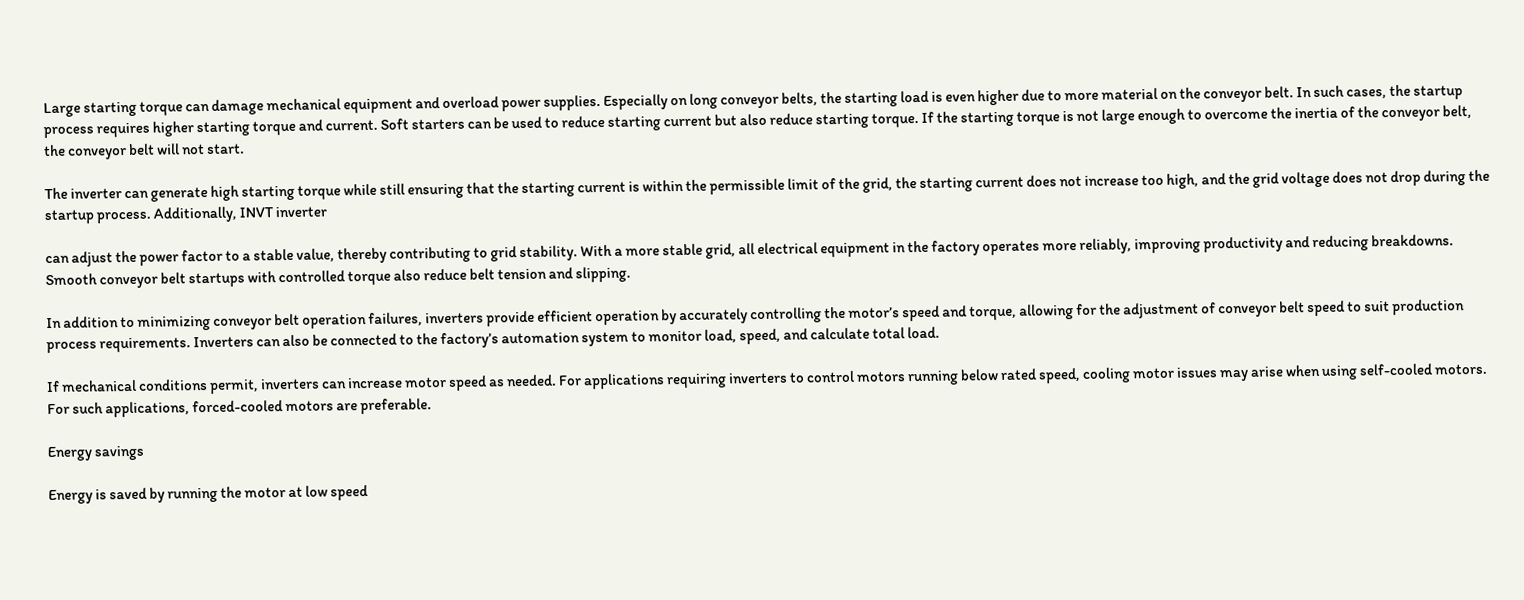Large starting torque can damage mechanical equipment and overload power supplies. Especially on long conveyor belts, the starting load is even higher due to more material on the conveyor belt. In such cases, the startup process requires higher starting torque and current. Soft starters can be used to reduce starting current but also reduce starting torque. If the starting torque is not large enough to overcome the inertia of the conveyor belt, the conveyor belt will not start.

The inverter can generate high starting torque while still ensuring that the starting current is within the permissible limit of the grid, the starting current does not increase too high, and the grid voltage does not drop during the startup process. Additionally, INVT inverter

can adjust the power factor to a stable value, thereby contributing to grid stability. With a more stable grid, all electrical equipment in the factory operates more reliably, improving productivity and reducing breakdowns. Smooth conveyor belt startups with controlled torque also reduce belt tension and slipping.

In addition to minimizing conveyor belt operation failures, inverters provide efficient operation by accurately controlling the motor’s speed and torque, allowing for the adjustment of conveyor belt speed to suit production process requirements. Inverters can also be connected to the factory’s automation system to monitor load, speed, and calculate total load.

If mechanical conditions permit, inverters can increase motor speed as needed. For applications requiring inverters to control motors running below rated speed, cooling motor issues may arise when using self-cooled motors. For such applications, forced-cooled motors are preferable.

Energy savings

Energy is saved by running the motor at low speed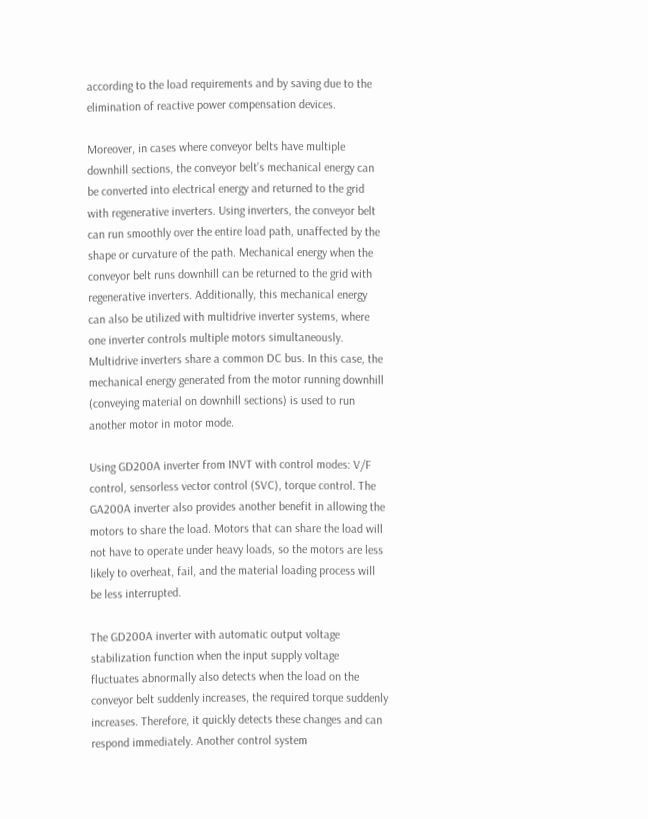according to the load requirements and by saving due to the elimination of reactive power compensation devices.

Moreover, in cases where conveyor belts have multiple downhill sections, the conveyor belt’s mechanical energy can be converted into electrical energy and returned to the grid with regenerative inverters. Using inverters, the conveyor belt can run smoothly over the entire load path, unaffected by the shape or curvature of the path. Mechanical energy when the conveyor belt runs downhill can be returned to the grid with regenerative inverters. Additionally, this mechanical energy can also be utilized with multidrive inverter systems, where one inverter controls multiple motors simultaneously. Multidrive inverters share a common DC bus. In this case, the mechanical energy generated from the motor running downhill (conveying material on downhill sections) is used to run another motor in motor mode.

Using GD200A inverter from INVT with control modes: V/F control, sensorless vector control (SVC), torque control. The GA200A inverter also provides another benefit in allowing the motors to share the load. Motors that can share the load will not have to operate under heavy loads, so the motors are less likely to overheat, fail, and the material loading process will be less interrupted.

The GD200A inverter with automatic output voltage stabilization function when the input supply voltage fluctuates abnormally also detects when the load on the conveyor belt suddenly increases, the required torque suddenly increases. Therefore, it quickly detects these changes and can respond immediately. Another control system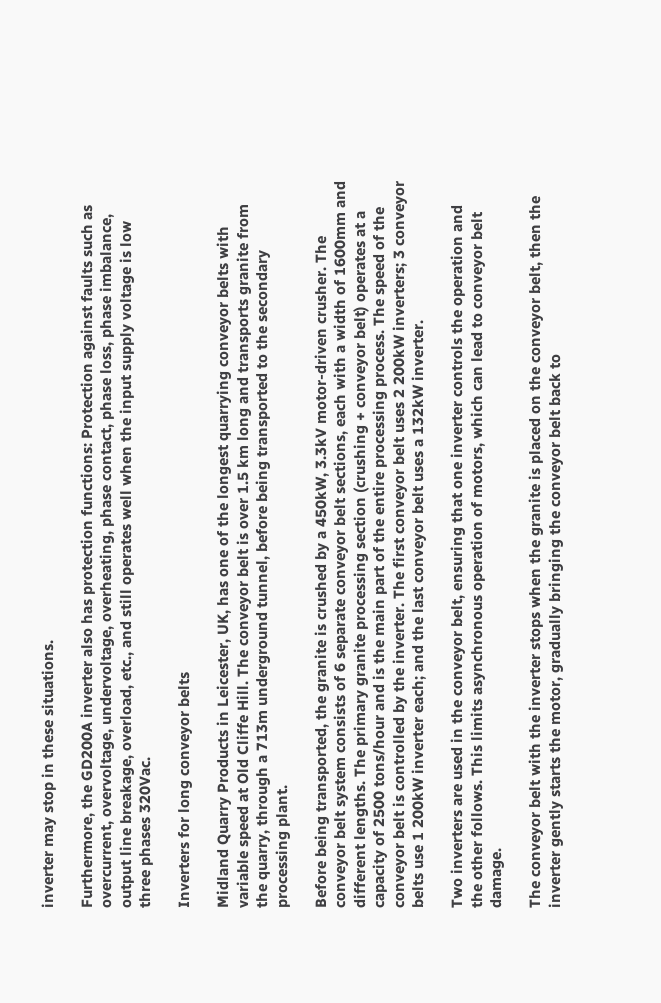inverter may stop in these situations.

Furthermore, the GD200A inverter also has protection functions: Protection against faults such as overcurrent, overvoltage, undervoltage, overheating, phase contact, phase loss, phase imbalance, output line breakage, overload, etc., and still operates well when the input supply voltage is low three phases 320Vac.

Inverters for long conveyor belts

Midland Quarry Products in Leicester, UK, has one of the longest quarrying conveyor belts with variable speed at Old Cliffe Hill. The conveyor belt is over 1.5 km long and transports granite from the quarry, through a 713m underground tunnel, before being transported to the secondary processing plant.

Before being transported, the granite is crushed by a 450kW, 3.3kV motor-driven crusher. The conveyor belt system consists of 6 separate conveyor belt sections, each with a width of 1600mm and different lengths. The primary granite processing section (crushing + conveyor belt) operates at a capacity of 2500 tons/hour and is the main part of the entire processing process. The speed of the conveyor belt is controlled by the inverter. The first conveyor belt uses 2 200kW inverters; 3 conveyor belts use 1 200kW inverter each; and the last conveyor belt uses a 132kW inverter.

Two inverters are used in the conveyor belt, ensuring that one inverter controls the operation and the other follows. This limits asynchronous operation of motors, which can lead to conveyor belt damage.

The conveyor belt with the inverter stops when the granite is placed on the conveyor belt, then the inverter gently starts the motor, gradually bringing the conveyor belt back to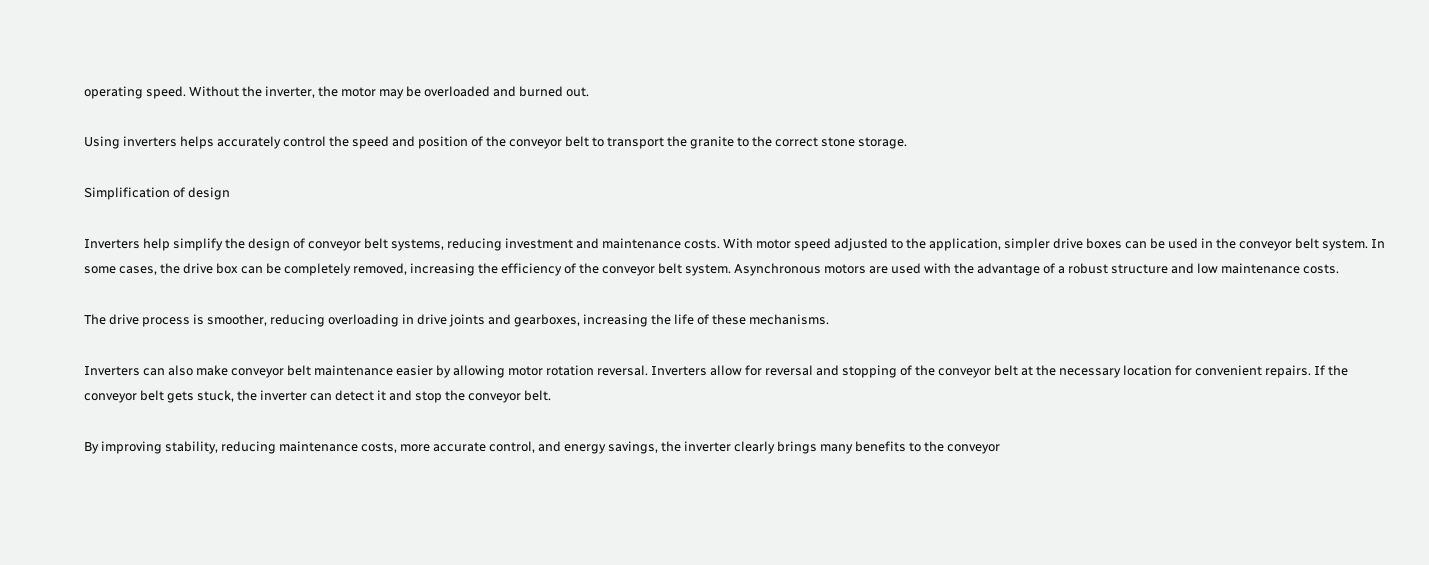operating speed. Without the inverter, the motor may be overloaded and burned out.

Using inverters helps accurately control the speed and position of the conveyor belt to transport the granite to the correct stone storage.

Simplification of design

Inverters help simplify the design of conveyor belt systems, reducing investment and maintenance costs. With motor speed adjusted to the application, simpler drive boxes can be used in the conveyor belt system. In some cases, the drive box can be completely removed, increasing the efficiency of the conveyor belt system. Asynchronous motors are used with the advantage of a robust structure and low maintenance costs.

The drive process is smoother, reducing overloading in drive joints and gearboxes, increasing the life of these mechanisms.

Inverters can also make conveyor belt maintenance easier by allowing motor rotation reversal. Inverters allow for reversal and stopping of the conveyor belt at the necessary location for convenient repairs. If the conveyor belt gets stuck, the inverter can detect it and stop the conveyor belt.

By improving stability, reducing maintenance costs, more accurate control, and energy savings, the inverter clearly brings many benefits to the conveyor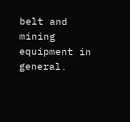belt and mining equipment in general.